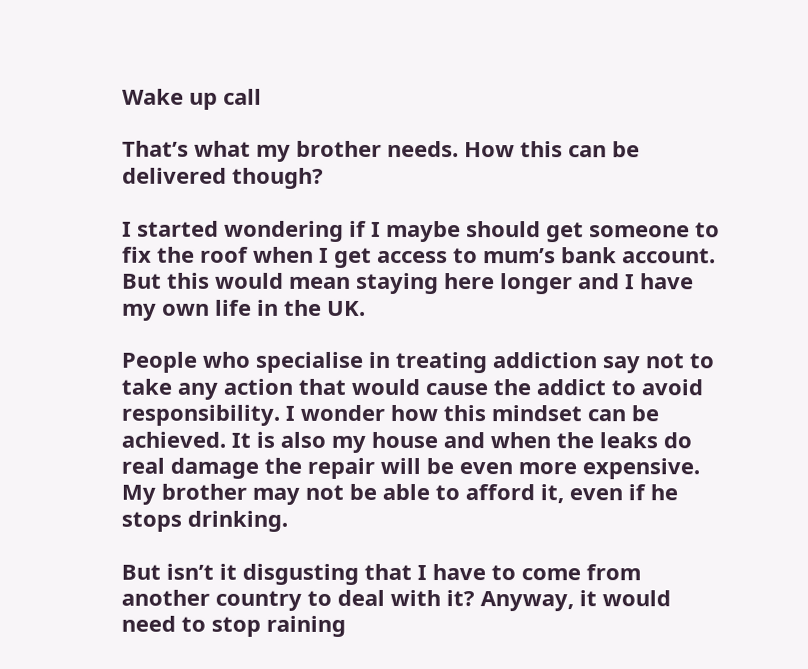Wake up call

That’s what my brother needs. How this can be delivered though?

I started wondering if I maybe should get someone to fix the roof when I get access to mum’s bank account. But this would mean staying here longer and I have my own life in the UK.

People who specialise in treating addiction say not to take any action that would cause the addict to avoid responsibility. I wonder how this mindset can be achieved. It is also my house and when the leaks do real damage the repair will be even more expensive. My brother may not be able to afford it, even if he stops drinking.

But isn’t it disgusting that I have to come from another country to deal with it? Anyway, it would need to stop raining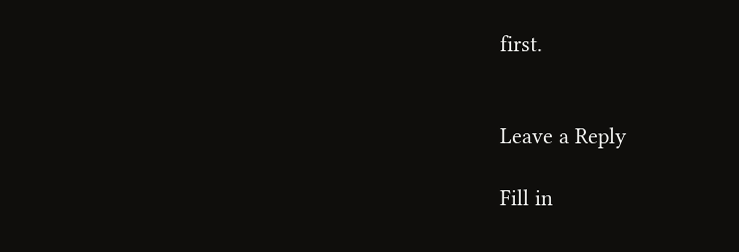first.


Leave a Reply

Fill in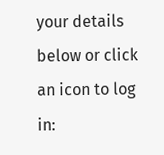your details below or click an icon to log in: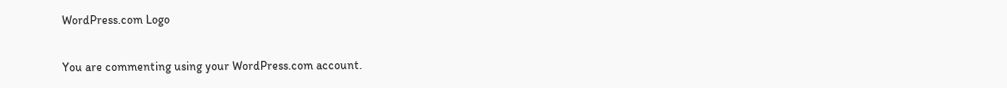WordPress.com Logo

You are commenting using your WordPress.com account.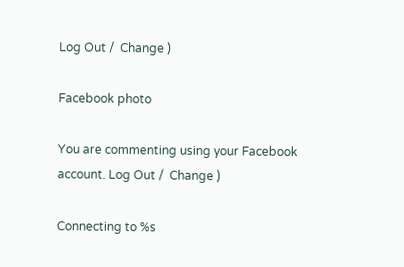Log Out /  Change )

Facebook photo

You are commenting using your Facebook account. Log Out /  Change )

Connecting to %s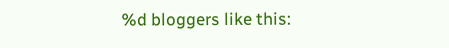%d bloggers like this: